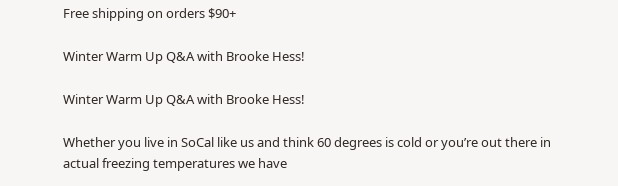Free shipping on orders $90+

Winter Warm Up Q&A with Brooke Hess!

Winter Warm Up Q&A with Brooke Hess!

Whether you live in SoCal like us and think 60 degrees is cold or you’re out there in actual freezing temperatures we have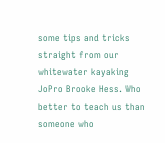some tips and tricks straight from our whitewater kayaking JoPro Brooke Hess. Who better to teach us than someone who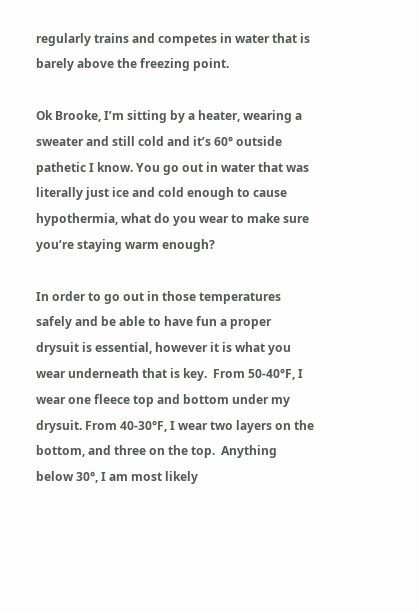regularly trains and competes in water that is barely above the freezing point.

Ok Brooke, I’m sitting by a heater, wearing a sweater and still cold and it’s 60° outside pathetic I know. You go out in water that was literally just ice and cold enough to cause hypothermia, what do you wear to make sure you’re staying warm enough?

In order to go out in those temperatures safely and be able to have fun a proper drysuit is essential, however it is what you wear underneath that is key.  From 50-40°F, I wear one fleece top and bottom under my drysuit. From 40-30°F, I wear two layers on the bottom, and three on the top.  Anything below 30°, I am most likely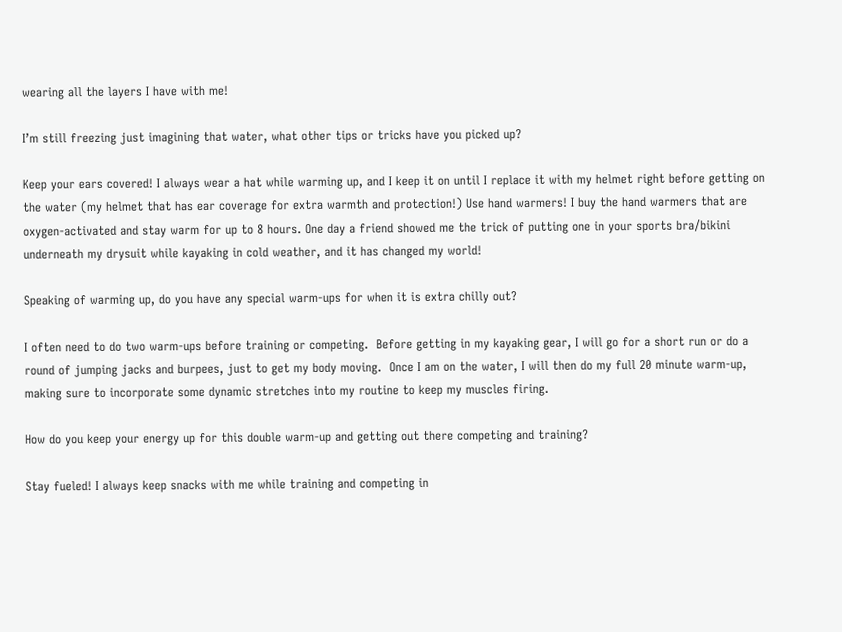wearing all the layers I have with me!

I’m still freezing just imagining that water, what other tips or tricks have you picked up?

Keep your ears covered! I always wear a hat while warming up, and I keep it on until I replace it with my helmet right before getting on the water (my helmet that has ear coverage for extra warmth and protection!) Use hand warmers! I buy the hand warmers that are oxygen-activated and stay warm for up to 8 hours. One day a friend showed me the trick of putting one in your sports bra/bikini underneath my drysuit while kayaking in cold weather, and it has changed my world!

Speaking of warming up, do you have any special warm-ups for when it is extra chilly out?

I often need to do two warm-ups before training or competing.  Before getting in my kayaking gear, I will go for a short run or do a round of jumping jacks and burpees, just to get my body moving.  Once I am on the water, I will then do my full 20 minute warm-up, making sure to incorporate some dynamic stretches into my routine to keep my muscles firing.

How do you keep your energy up for this double warm-up and getting out there competing and training?

Stay fueled! I always keep snacks with me while training and competing in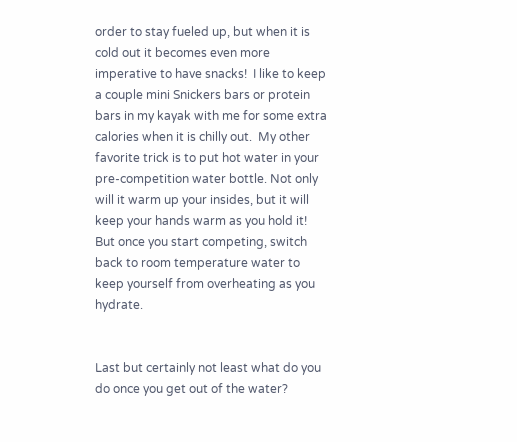order to stay fueled up, but when it is cold out it becomes even more imperative to have snacks!  I like to keep a couple mini Snickers bars or protein bars in my kayak with me for some extra calories when it is chilly out.  My other favorite trick is to put hot water in your pre-competition water bottle. Not only will it warm up your insides, but it will keep your hands warm as you hold it!  But once you start competing, switch back to room temperature water to keep yourself from overheating as you hydrate.


Last but certainly not least what do you do once you get out of the water?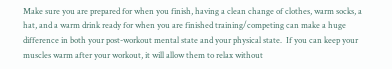Make sure you are prepared for when you finish, having a clean change of clothes, warm socks, a hat, and a warm drink ready for when you are finished training/competing can make a huge difference in both your post-workout mental state and your physical state.  If you can keep your muscles warm after your workout, it will allow them to relax without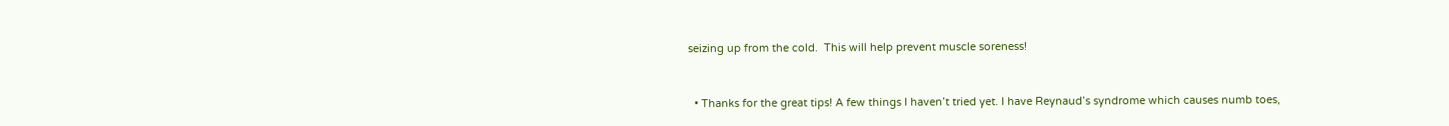seizing up from the cold.  This will help prevent muscle soreness!


  • Thanks for the great tips! A few things I haven’t tried yet. I have Reynaud’s syndrome which causes numb toes,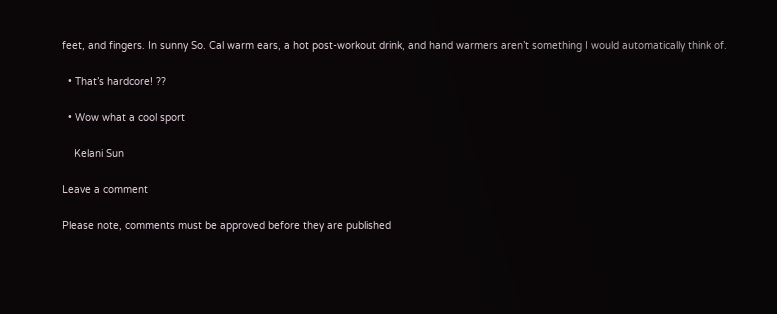feet, and fingers. In sunny So. Cal warm ears, a hot post-workout drink, and hand warmers aren’t something I would automatically think of.

  • That’s hardcore! ??

  • Wow what a cool sport

    Kelani Sun

Leave a comment

Please note, comments must be approved before they are published